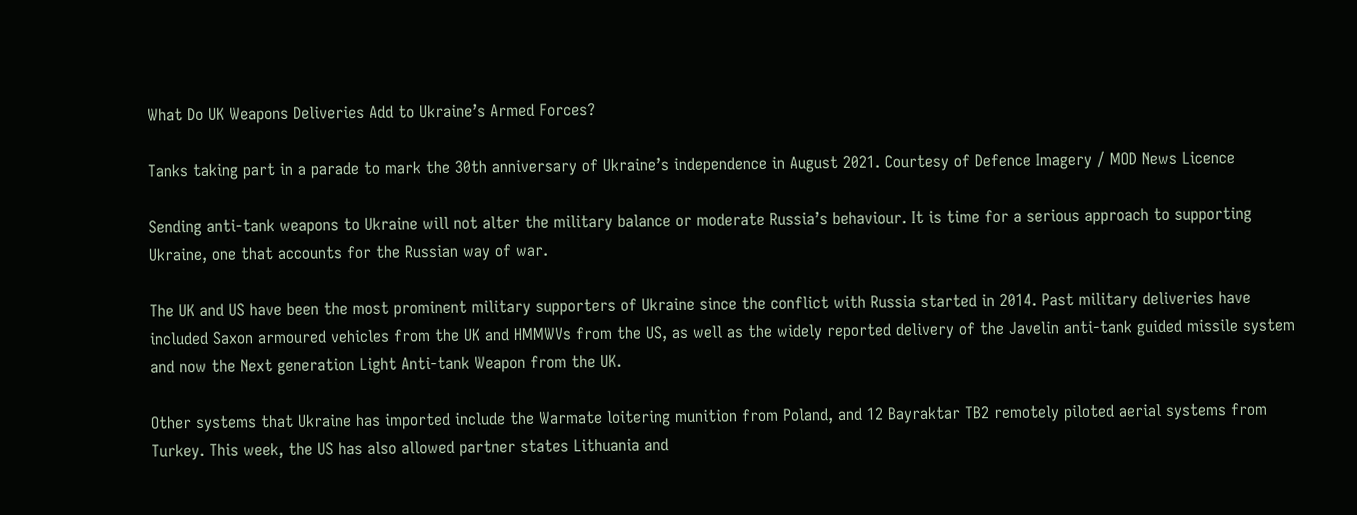What Do UK Weapons Deliveries Add to Ukraine’s Armed Forces?

Tanks taking part in a parade to mark the 30th anniversary of Ukraine’s independence in August 2021. Courtesy of Defence Imagery / MOD News Licence

Sending anti-tank weapons to Ukraine will not alter the military balance or moderate Russia’s behaviour. It is time for a serious approach to supporting Ukraine, one that accounts for the Russian way of war.

The UK and US have been the most prominent military supporters of Ukraine since the conflict with Russia started in 2014. Past military deliveries have included Saxon armoured vehicles from the UK and HMMWVs from the US, as well as the widely reported delivery of the Javelin anti-tank guided missile system and now the Next generation Light Anti-tank Weapon from the UK.

Other systems that Ukraine has imported include the Warmate loitering munition from Poland, and 12 Bayraktar TB2 remotely piloted aerial systems from Turkey. This week, the US has also allowed partner states Lithuania and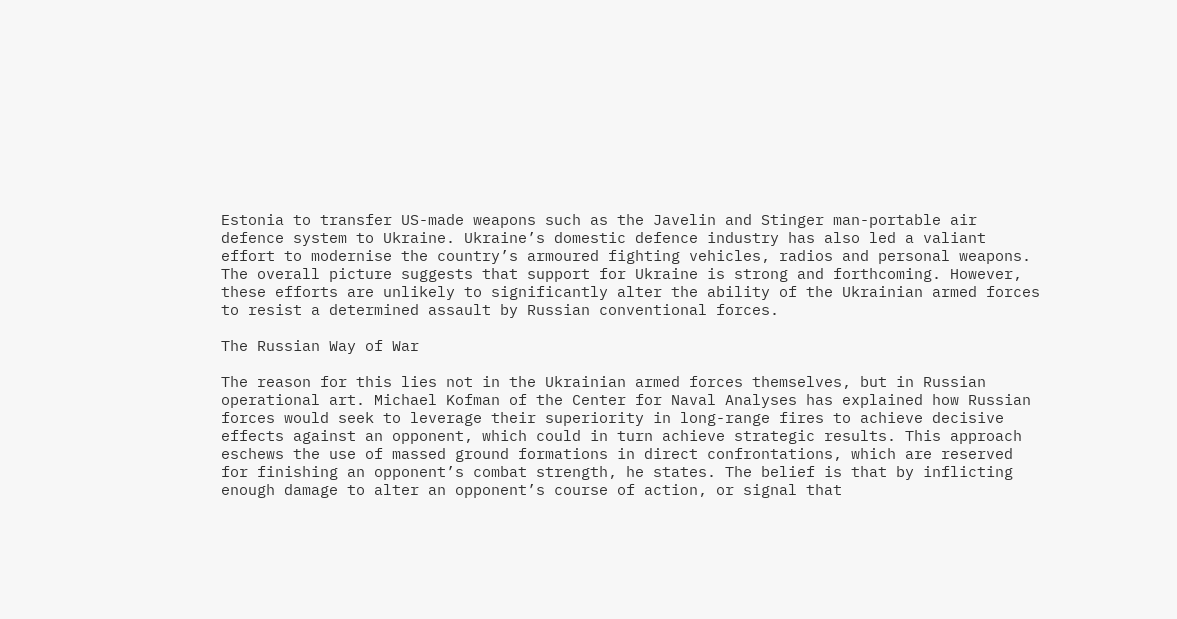Estonia to transfer US-made weapons such as the Javelin and Stinger man-portable air defence system to Ukraine. Ukraine’s domestic defence industry has also led a valiant effort to modernise the country’s armoured fighting vehicles, radios and personal weapons. The overall picture suggests that support for Ukraine is strong and forthcoming. However, these efforts are unlikely to significantly alter the ability of the Ukrainian armed forces to resist a determined assault by Russian conventional forces.

The Russian Way of War

The reason for this lies not in the Ukrainian armed forces themselves, but in Russian operational art. Michael Kofman of the Center for Naval Analyses has explained how Russian forces would seek to leverage their superiority in long-range fires to achieve decisive effects against an opponent, which could in turn achieve strategic results. This approach eschews the use of massed ground formations in direct confrontations, which are reserved for finishing an opponent’s combat strength, he states. The belief is that by inflicting enough damage to alter an opponent’s course of action, or signal that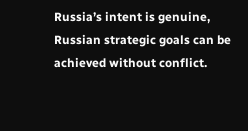Russia’s intent is genuine, Russian strategic goals can be achieved without conflict.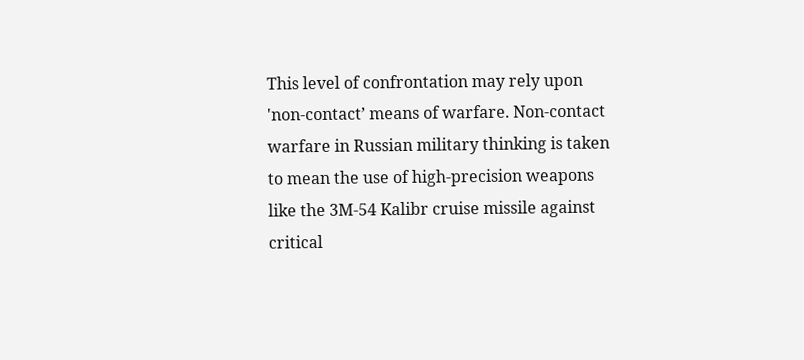This level of confrontation may rely upon 'non-contact’ means of warfare. Non-contact warfare in Russian military thinking is taken to mean the use of high-precision weapons like the 3M-54 Kalibr cruise missile against critical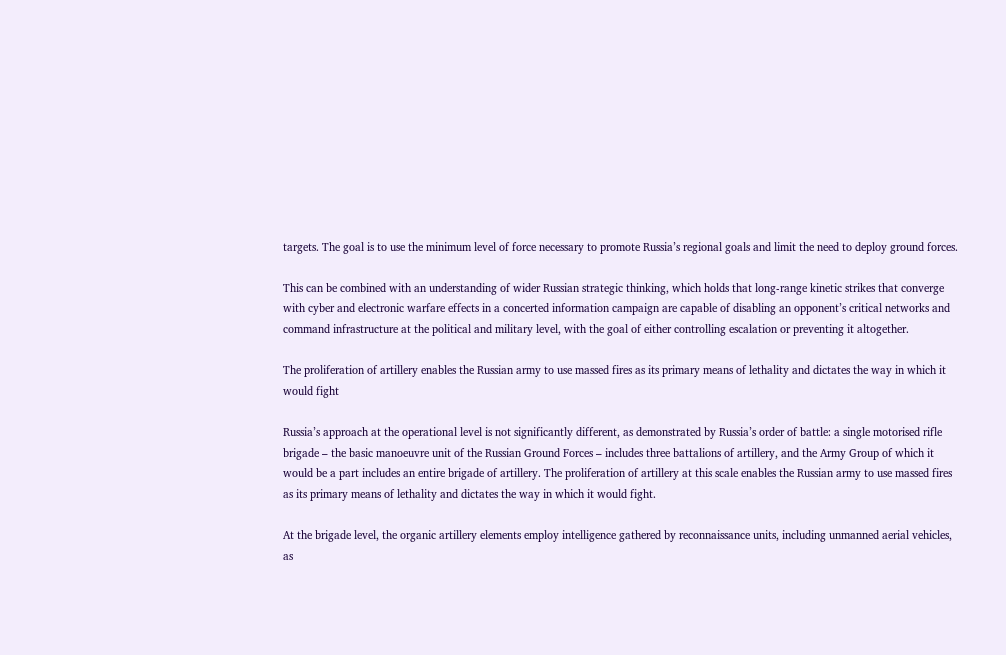targets. The goal is to use the minimum level of force necessary to promote Russia’s regional goals and limit the need to deploy ground forces.

This can be combined with an understanding of wider Russian strategic thinking, which holds that long-range kinetic strikes that converge with cyber and electronic warfare effects in a concerted information campaign are capable of disabling an opponent’s critical networks and command infrastructure at the political and military level, with the goal of either controlling escalation or preventing it altogether.

The proliferation of artillery enables the Russian army to use massed fires as its primary means of lethality and dictates the way in which it would fight

Russia’s approach at the operational level is not significantly different, as demonstrated by Russia’s order of battle: a single motorised rifle brigade – the basic manoeuvre unit of the Russian Ground Forces – includes three battalions of artillery, and the Army Group of which it would be a part includes an entire brigade of artillery. The proliferation of artillery at this scale enables the Russian army to use massed fires as its primary means of lethality and dictates the way in which it would fight.

At the brigade level, the organic artillery elements employ intelligence gathered by reconnaissance units, including unmanned aerial vehicles, as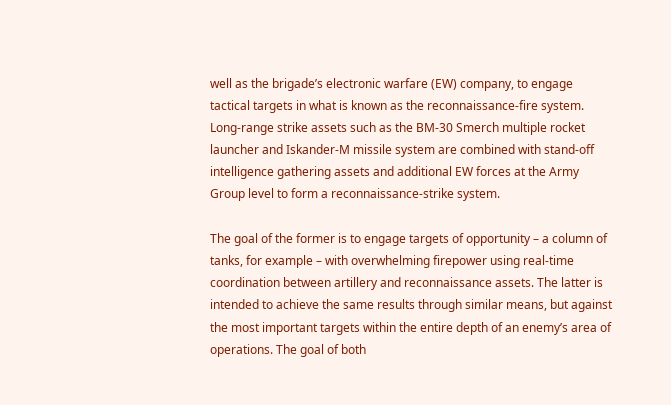well as the brigade’s electronic warfare (EW) company, to engage tactical targets in what is known as the reconnaissance-fire system. Long-range strike assets such as the BM-30 Smerch multiple rocket launcher and Iskander-M missile system are combined with stand-off intelligence gathering assets and additional EW forces at the Army Group level to form a reconnaissance-strike system.

The goal of the former is to engage targets of opportunity – a column of tanks, for example – with overwhelming firepower using real-time coordination between artillery and reconnaissance assets. The latter is intended to achieve the same results through similar means, but against the most important targets within the entire depth of an enemy’s area of operations. The goal of both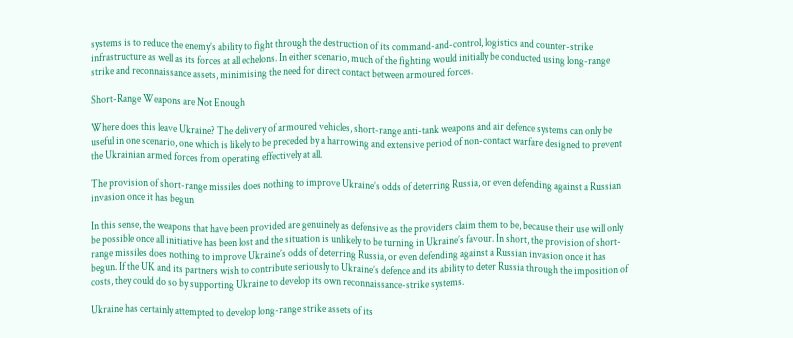systems is to reduce the enemy’s ability to fight through the destruction of its command-and-control, logistics and counter-strike infrastructure as well as its forces at all echelons. In either scenario, much of the fighting would initially be conducted using long-range strike and reconnaissance assets, minimising the need for direct contact between armoured forces.

Short-Range Weapons are Not Enough

Where does this leave Ukraine? The delivery of armoured vehicles, short-range anti-tank weapons and air defence systems can only be useful in one scenario, one which is likely to be preceded by a harrowing and extensive period of non-contact warfare designed to prevent the Ukrainian armed forces from operating effectively at all.

The provision of short-range missiles does nothing to improve Ukraine’s odds of deterring Russia, or even defending against a Russian invasion once it has begun

In this sense, the weapons that have been provided are genuinely as defensive as the providers claim them to be, because their use will only be possible once all initiative has been lost and the situation is unlikely to be turning in Ukraine’s favour. In short, the provision of short-range missiles does nothing to improve Ukraine’s odds of deterring Russia, or even defending against a Russian invasion once it has begun. If the UK and its partners wish to contribute seriously to Ukraine’s defence and its ability to deter Russia through the imposition of costs, they could do so by supporting Ukraine to develop its own reconnaissance-strike systems.

Ukraine has certainly attempted to develop long-range strike assets of its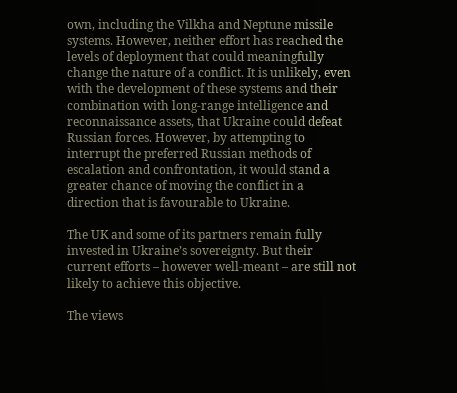own, including the Vilkha and Neptune missile systems. However, neither effort has reached the levels of deployment that could meaningfully change the nature of a conflict. It is unlikely, even with the development of these systems and their combination with long-range intelligence and reconnaissance assets, that Ukraine could defeat Russian forces. However, by attempting to interrupt the preferred Russian methods of escalation and confrontation, it would stand a greater chance of moving the conflict in a direction that is favourable to Ukraine.

The UK and some of its partners remain fully invested in Ukraine’s sovereignty. But their current efforts – however well-meant – are still not likely to achieve this objective.

The views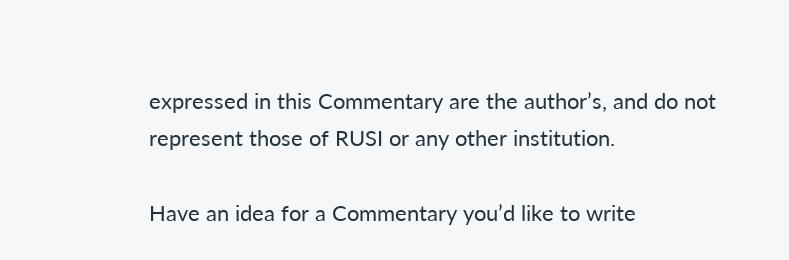expressed in this Commentary are the author’s, and do not represent those of RUSI or any other institution.

Have an idea for a Commentary you’d like to write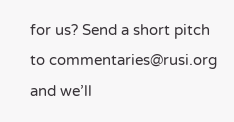for us? Send a short pitch to commentaries@rusi.org and we’ll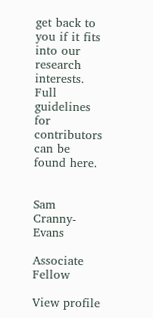get back to you if it fits into our research interests. Full guidelines for contributors can be found here.


Sam Cranny-Evans

Associate Fellow

View profile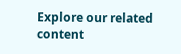Explore our related content